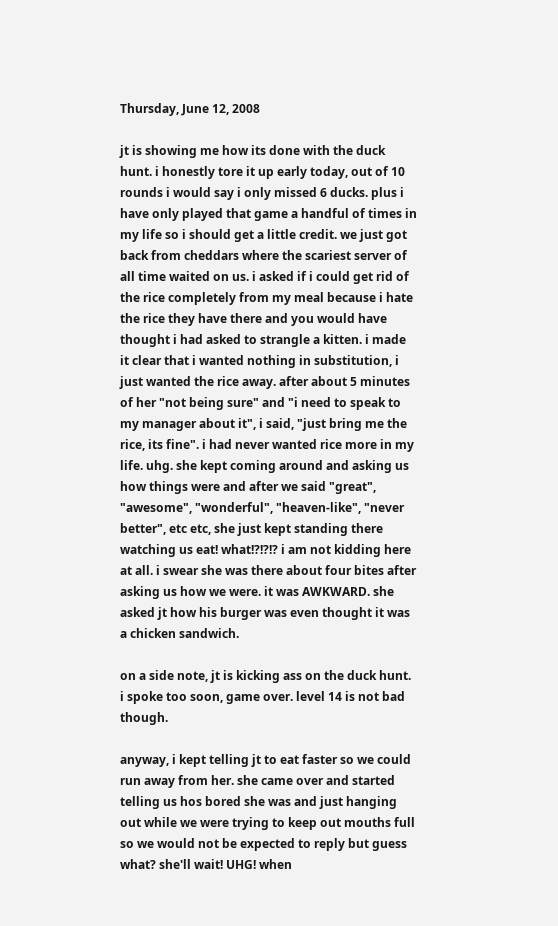Thursday, June 12, 2008

jt is showing me how its done with the duck hunt. i honestly tore it up early today, out of 10 rounds i would say i only missed 6 ducks. plus i have only played that game a handful of times in my life so i should get a little credit. we just got back from cheddars where the scariest server of all time waited on us. i asked if i could get rid of the rice completely from my meal because i hate the rice they have there and you would have thought i had asked to strangle a kitten. i made it clear that i wanted nothing in substitution, i just wanted the rice away. after about 5 minutes of her "not being sure" and "i need to speak to my manager about it", i said, "just bring me the rice, its fine". i had never wanted rice more in my life. uhg. she kept coming around and asking us how things were and after we said "great", "awesome", "wonderful", "heaven-like", "never better", etc etc, she just kept standing there watching us eat! what!?!?!? i am not kidding here at all. i swear she was there about four bites after asking us how we were. it was AWKWARD. she asked jt how his burger was even thought it was a chicken sandwich.

on a side note, jt is kicking ass on the duck hunt. i spoke too soon, game over. level 14 is not bad though.

anyway, i kept telling jt to eat faster so we could run away from her. she came over and started telling us hos bored she was and just hanging out while we were trying to keep out mouths full so we would not be expected to reply but guess what? she'll wait! UHG! when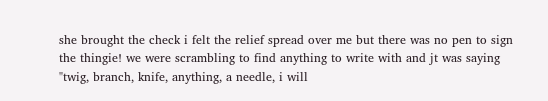she brought the check i felt the relief spread over me but there was no pen to sign the thingie! we were scrambling to find anything to write with and jt was saying "twig, branch, knife, anything, a needle, i will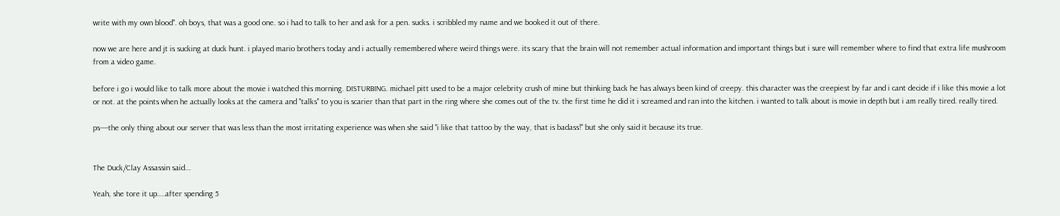write with my own blood". oh boys, that was a good one. so i had to talk to her and ask for a pen. sucks. i scribbled my name and we booked it out of there.

now we are here and jt is sucking at duck hunt. i played mario brothers today and i actually remembered where weird things were. its scary that the brain will not remember actual information and important things but i sure will remember where to find that extra life mushroom from a video game.

before i go i would like to talk more about the movie i watched this morning. DISTURBING. michael pitt used to be a major celebrity crush of mine but thinking back he has always been kind of creepy. this character was the creepiest by far and i cant decide if i like this movie a lot or not. at the points when he actually looks at the camera and "talks" to you is scarier than that part in the ring where she comes out of the tv. the first time he did it i screamed and ran into the kitchen. i wanted to talk about is movie in depth but i am really tired. really tired.

ps----the only thing about our server that was less than the most irritating experience was when she said "i like that tattoo by the way, that is badass!" but she only said it because its true.


The Duck/Clay Assassin said...

Yeah, she tore it up....after spending 5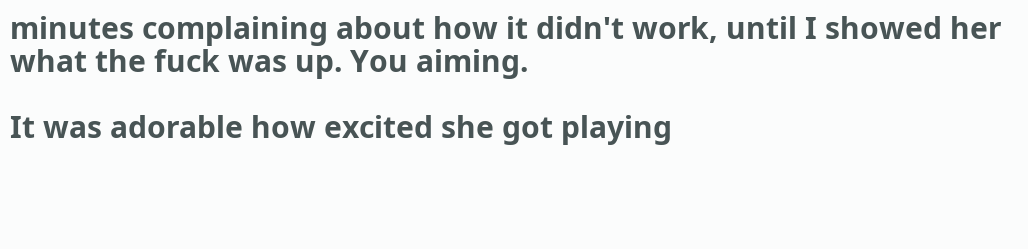minutes complaining about how it didn't work, until I showed her what the fuck was up. You aiming.

It was adorable how excited she got playing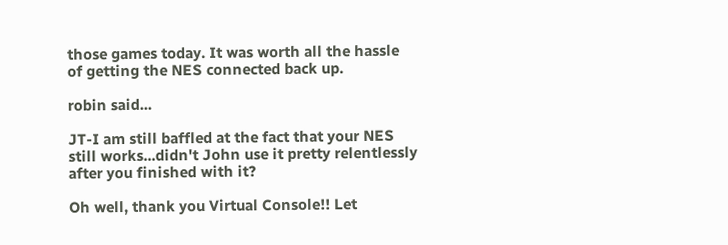those games today. It was worth all the hassle of getting the NES connected back up.

robin said...

JT-I am still baffled at the fact that your NES still works...didn't John use it pretty relentlessly after you finished with it?

Oh well, thank you Virtual Console!! Let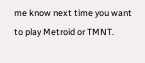me know next time you want to play Metroid or TMNT.